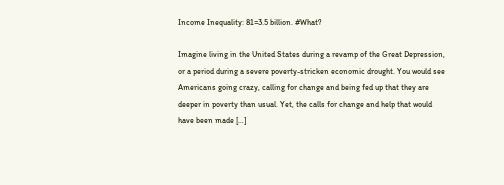Income Inequality: 81=3.5 billion. #What?

Imagine living in the United States during a revamp of the Great Depression, or a period during a severe poverty-stricken economic drought. You would see Americans going crazy, calling for change and being fed up that they are deeper in poverty than usual. Yet, the calls for change and help that would have been made […]